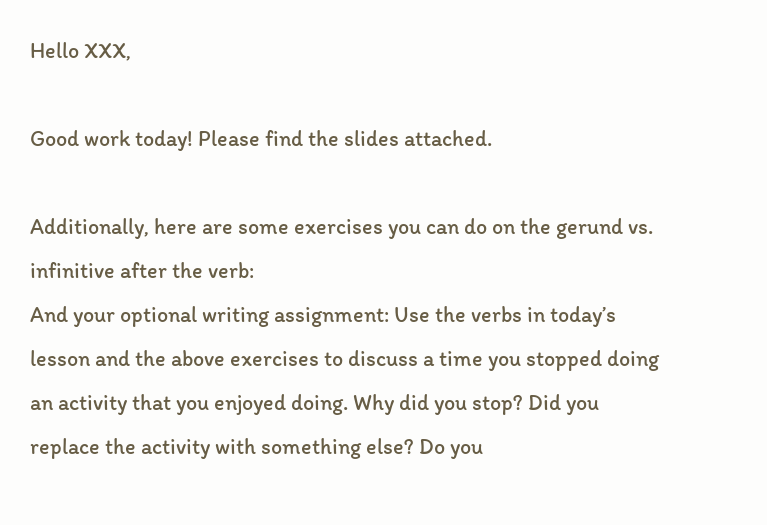Hello XXX,

Good work today! Please find the slides attached.

Additionally, here are some exercises you can do on the gerund vs. infinitive after the verb:
And your optional writing assignment: Use the verbs in today’s lesson and the above exercises to discuss a time you stopped doing an activity that you enjoyed doing. Why did you stop? Did you replace the activity with something else? Do you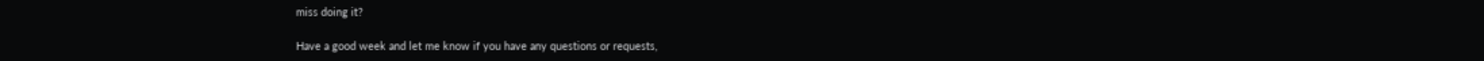miss doing it?

Have a good week and let me know if you have any questions or requests,